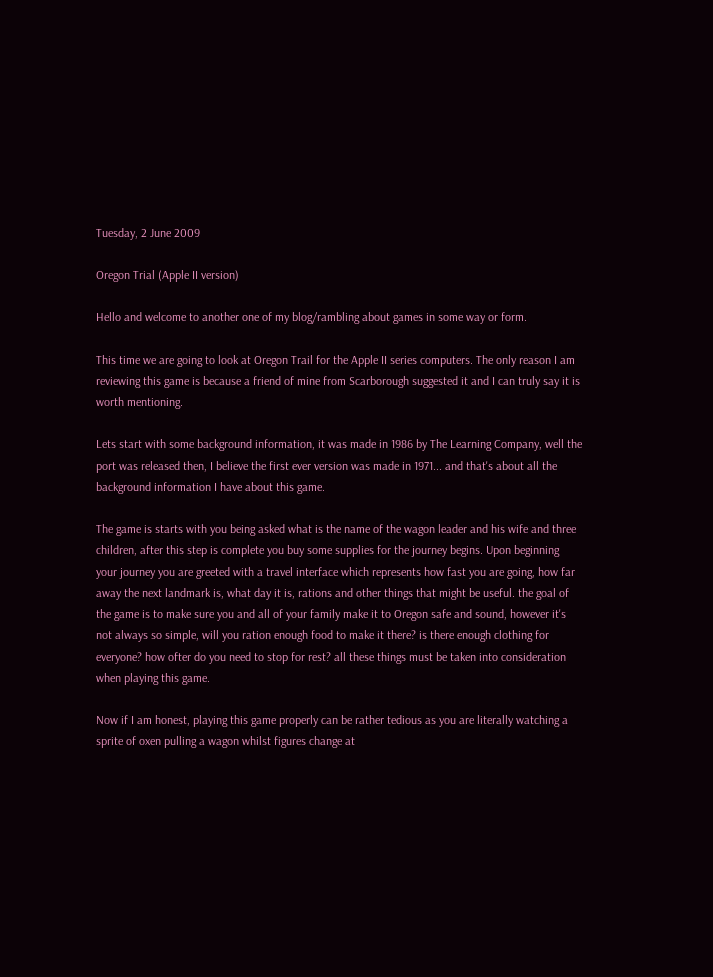Tuesday, 2 June 2009

Oregon Trial (Apple II version)

Hello and welcome to another one of my blog/rambling about games in some way or form.

This time we are going to look at Oregon Trail for the Apple II series computers. The only reason I am reviewing this game is because a friend of mine from Scarborough suggested it and I can truly say it is worth mentioning.

Lets start with some background information, it was made in 1986 by The Learning Company, well the port was released then, I believe the first ever version was made in 1971... and that's about all the background information I have about this game.

The game is starts with you being asked what is the name of the wagon leader and his wife and three children, after this step is complete you buy some supplies for the journey begins. Upon beginning your journey you are greeted with a travel interface which represents how fast you are going, how far away the next landmark is, what day it is, rations and other things that might be useful. the goal of the game is to make sure you and all of your family make it to Oregon safe and sound, however it's not always so simple, will you ration enough food to make it there? is there enough clothing for everyone? how ofter do you need to stop for rest? all these things must be taken into consideration when playing this game.

Now if I am honest, playing this game properly can be rather tedious as you are literally watching a sprite of oxen pulling a wagon whilst figures change at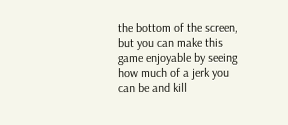the bottom of the screen, but you can make this game enjoyable by seeing how much of a jerk you can be and kill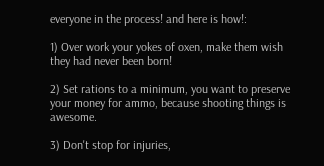everyone in the process! and here is how!:

1) Over work your yokes of oxen, make them wish they had never been born!

2) Set rations to a minimum, you want to preserve your money for ammo, because shooting things is awesome.

3) Don't stop for injuries,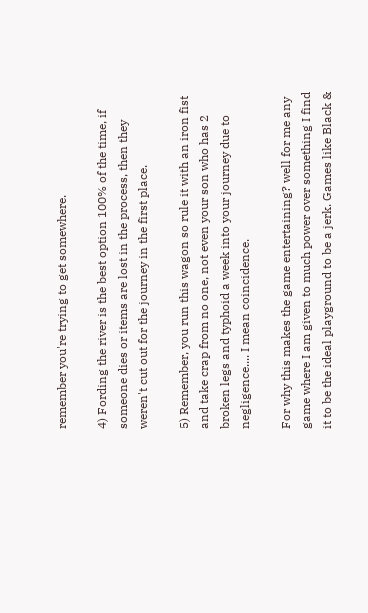remember you're trying to get somewhere.

4) Fording the river is the best option 100% of the time, if someone dies or items are lost in the process, then they weren't cut out for the journey in the first place.

5) Remember, you run this wagon so rule it with an iron fist and take crap from no one, not even your son who has 2 broken legs and typhoid a week into your journey due to negligence.... I mean coincidence.

For why this makes the game entertaining? well for me any game where I am given to much power over something I find it to be the ideal playground to be a jerk. Games like Black &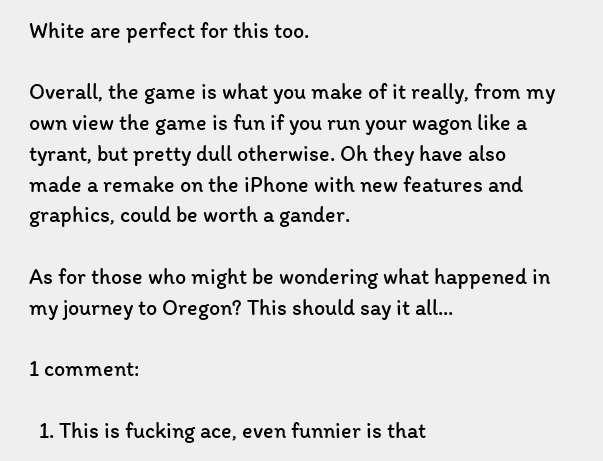White are perfect for this too.

Overall, the game is what you make of it really, from my own view the game is fun if you run your wagon like a tyrant, but pretty dull otherwise. Oh they have also made a remake on the iPhone with new features and graphics, could be worth a gander.

As for those who might be wondering what happened in my journey to Oregon? This should say it all...

1 comment:

  1. This is fucking ace, even funnier is that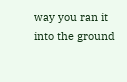way you ran it into the ground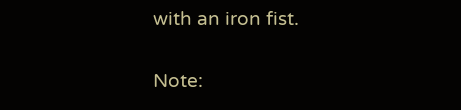with an iron fist.


Note: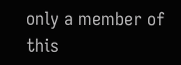only a member of this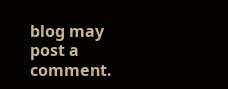blog may post a comment.